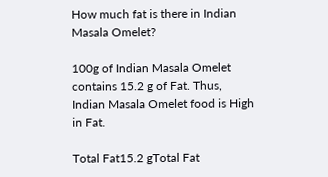How much fat is there in Indian Masala Omelet?

100g of Indian Masala Omelet contains 15.2 g of Fat. Thus, Indian Masala Omelet food is High in Fat.

Total Fat15.2 gTotal Fat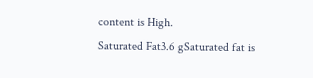content is High.
Saturated Fat3.6 gSaturated fat is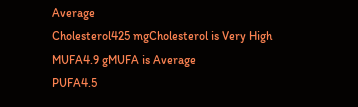Average
Cholesterol425 mgCholesterol is Very High
MUFA4.9 gMUFA is Average
PUFA4.5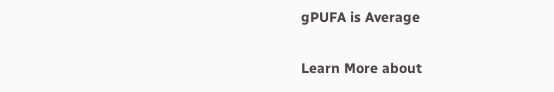gPUFA is Average

Learn More about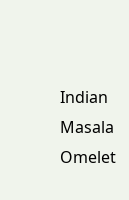Indian Masala Omelet